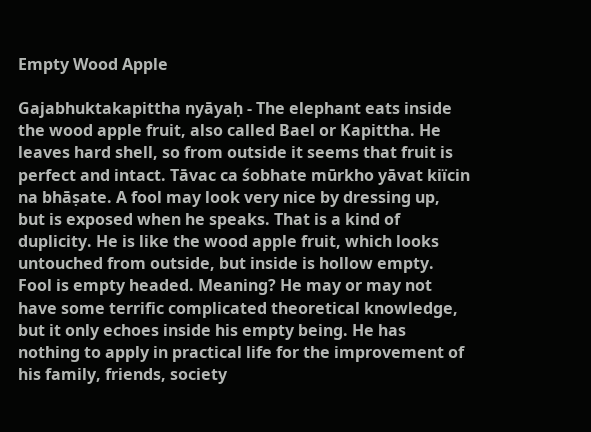Empty Wood Apple

Gajabhuktakapittha nyāyaḥ - The elephant eats inside the wood apple fruit, also called Bael or Kapittha. He leaves hard shell, so from outside it seems that fruit is perfect and intact. Tāvac ca śobhate mūrkho yāvat kiïcin na bhāṣate. A fool may look very nice by dressing up, but is exposed when he speaks. That is a kind of duplicity. He is like the wood apple fruit, which looks untouched from outside, but inside is hollow empty. Fool is empty headed. Meaning? He may or may not have some terrific complicated theoretical knowledge, but it only echoes inside his empty being. He has nothing to apply in practical life for the improvement of his family, friends, society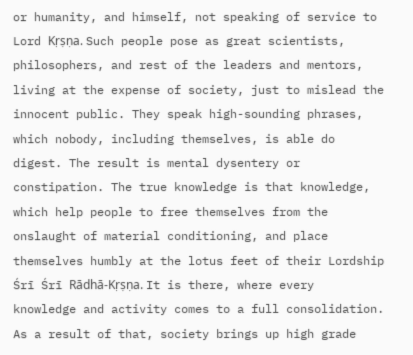or humanity, and himself, not speaking of service to Lord Kṛṣṇa. Such people pose as great scientists, philosophers, and rest of the leaders and mentors, living at the expense of society, just to mislead the innocent public. They speak high-sounding phrases, which nobody, including themselves, is able do digest. The result is mental dysentery or constipation. The true knowledge is that knowledge, which help people to free themselves from the onslaught of material conditioning, and place themselves humbly at the lotus feet of their Lordship Śrī Śrī Rādhā-Kṛṣṇa. It is there, where every knowledge and activity comes to a full consolidation. As a result of that, society brings up high grade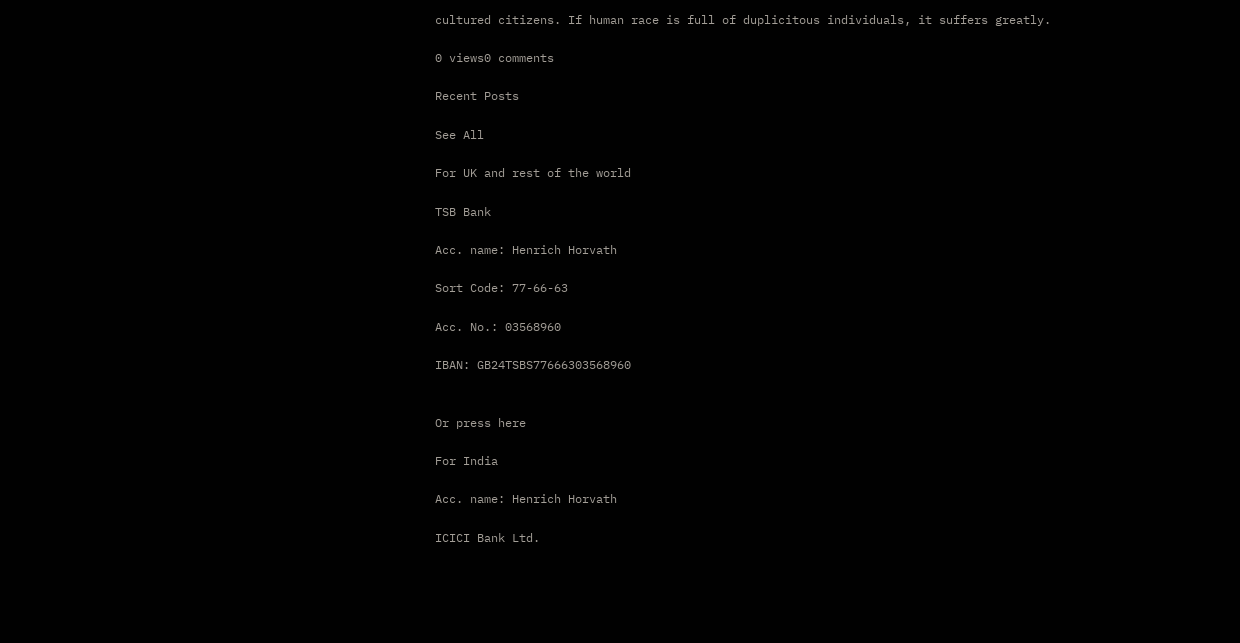cultured citizens. If human race is full of duplicitous individuals, it suffers greatly.

0 views0 comments

Recent Posts

See All

For UK and rest of the world

TSB Bank

Acc. name: Henrich Horvath

Sort Code: 77-66-63

Acc. No.: 03568960

IBAN: GB24TSBS77666303568960


Or press here

For India

Acc. name: Henrich Horvath

ICICI Bank Ltd.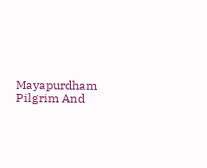Mayapurdham Pilgrim And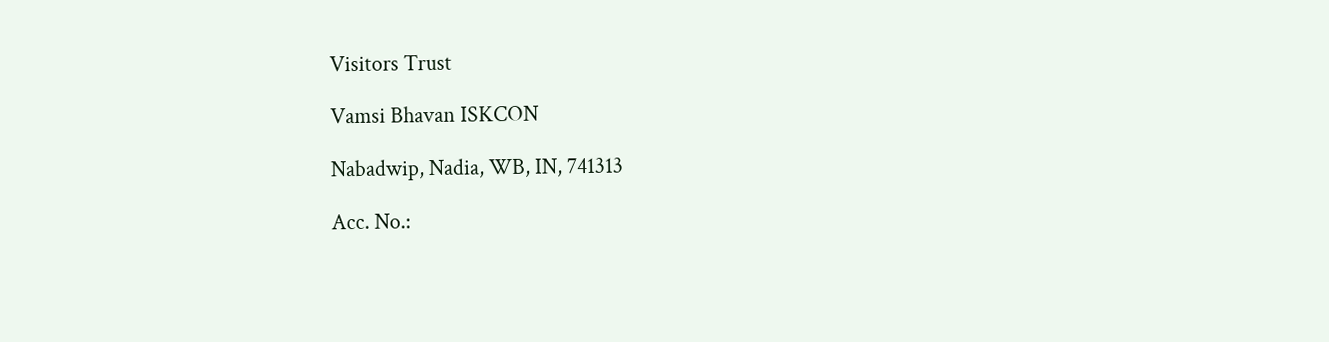Visitors Trust

Vamsi Bhavan ISKCON

Nabadwip, Nadia, WB, IN, 741313

Acc. No.: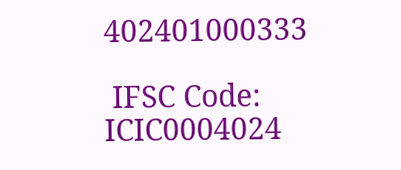402401000333

 IFSC Code: ICIC0004024